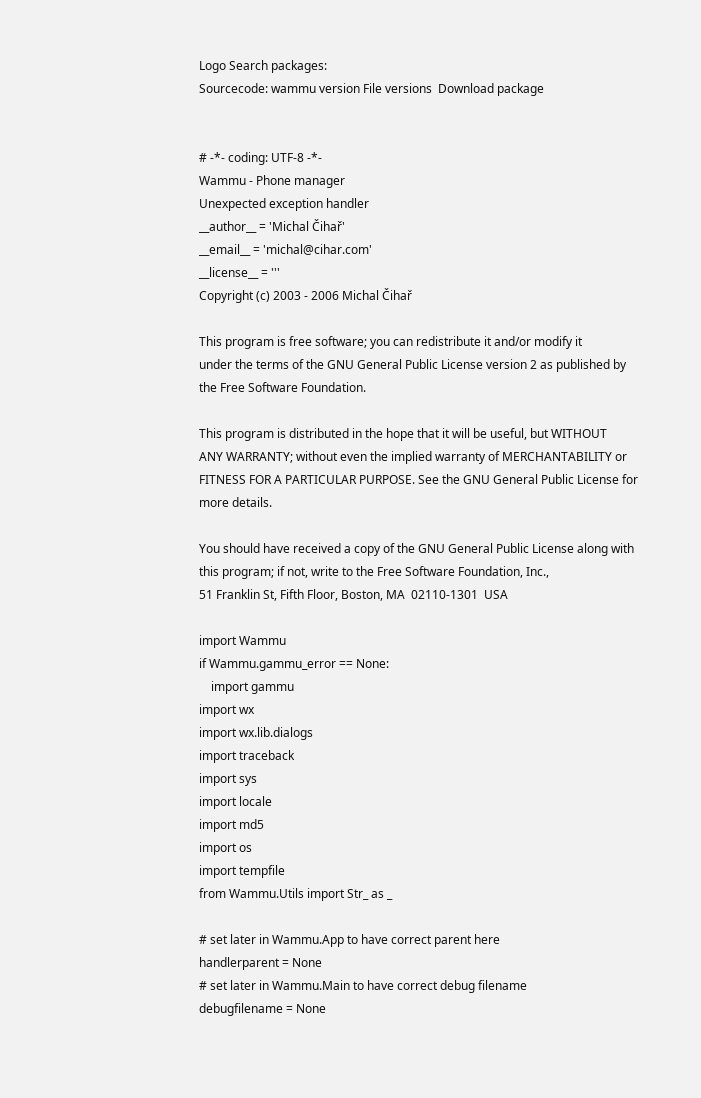Logo Search packages:
Sourcecode: wammu version File versions  Download package


# -*- coding: UTF-8 -*-
Wammu - Phone manager
Unexpected exception handler
__author__ = 'Michal Čihař'
__email__ = 'michal@cihar.com'
__license__ = '''
Copyright (c) 2003 - 2006 Michal Čihař

This program is free software; you can redistribute it and/or modify it
under the terms of the GNU General Public License version 2 as published by
the Free Software Foundation.

This program is distributed in the hope that it will be useful, but WITHOUT
ANY WARRANTY; without even the implied warranty of MERCHANTABILITY or
FITNESS FOR A PARTICULAR PURPOSE. See the GNU General Public License for
more details.

You should have received a copy of the GNU General Public License along with
this program; if not, write to the Free Software Foundation, Inc.,
51 Franklin St, Fifth Floor, Boston, MA  02110-1301  USA

import Wammu
if Wammu.gammu_error == None:
    import gammu
import wx
import wx.lib.dialogs
import traceback
import sys
import locale
import md5
import os
import tempfile
from Wammu.Utils import Str_ as _

# set later in Wammu.App to have correct parent here
handlerparent = None
# set later in Wammu.Main to have correct debug filename
debugfilename = None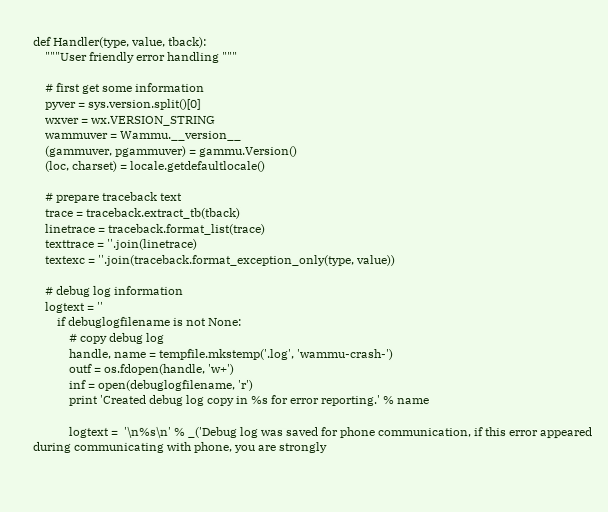def Handler(type, value, tback):
    """User friendly error handling """

    # first get some information
    pyver = sys.version.split()[0]
    wxver = wx.VERSION_STRING
    wammuver = Wammu.__version__
    (gammuver, pgammuver) = gammu.Version()
    (loc, charset) = locale.getdefaultlocale()

    # prepare traceback text
    trace = traceback.extract_tb(tback)
    linetrace = traceback.format_list(trace)
    texttrace = ''.join(linetrace)
    textexc = ''.join(traceback.format_exception_only(type, value))

    # debug log information
    logtext = ''
        if debuglogfilename is not None:
            # copy debug log
            handle, name = tempfile.mkstemp('.log', 'wammu-crash-')
            outf = os.fdopen(handle, 'w+')
            inf = open(debuglogfilename, 'r')
            print 'Created debug log copy in %s for error reporting.' % name

            logtext =  '\n%s\n' % _('Debug log was saved for phone communication, if this error appeared during communicating with phone, you are strongly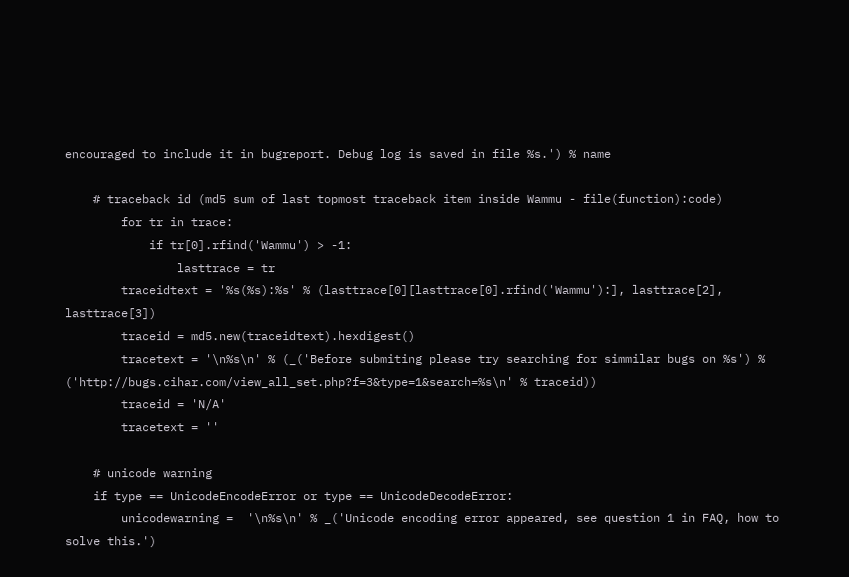encouraged to include it in bugreport. Debug log is saved in file %s.') % name

    # traceback id (md5 sum of last topmost traceback item inside Wammu - file(function):code)
        for tr in trace:
            if tr[0].rfind('Wammu') > -1:
                lasttrace = tr
        traceidtext = '%s(%s):%s' % (lasttrace[0][lasttrace[0].rfind('Wammu'):], lasttrace[2], lasttrace[3])
        traceid = md5.new(traceidtext).hexdigest()
        tracetext = '\n%s\n' % (_('Before submiting please try searching for simmilar bugs on %s') % ('http://bugs.cihar.com/view_all_set.php?f=3&type=1&search=%s\n' % traceid))
        traceid = 'N/A'
        tracetext = ''

    # unicode warning
    if type == UnicodeEncodeError or type == UnicodeDecodeError:
        unicodewarning =  '\n%s\n' % _('Unicode encoding error appeared, see question 1 in FAQ, how to solve this.')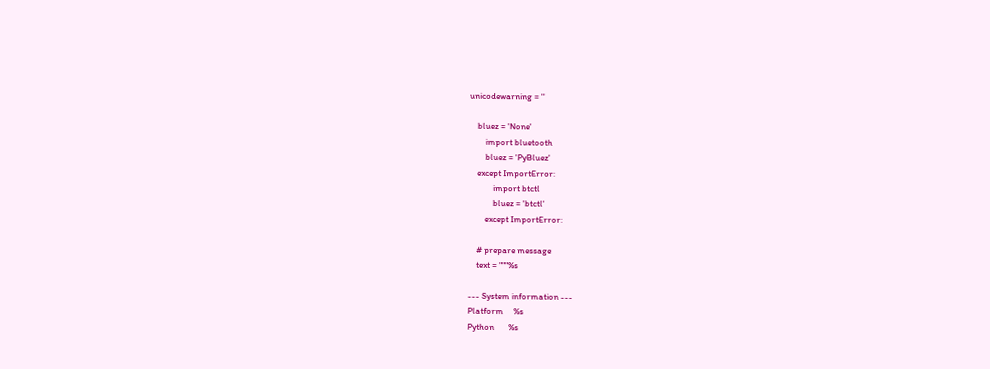unicodewarning = ''

    bluez = 'None'
        import bluetooth
        bluez = 'PyBluez'
    except ImportError:
            import btctl
            bluez = 'btctl'
        except ImportError:

    # prepare message
    text = """%s

--- System information ---
Platform     %s
Python       %s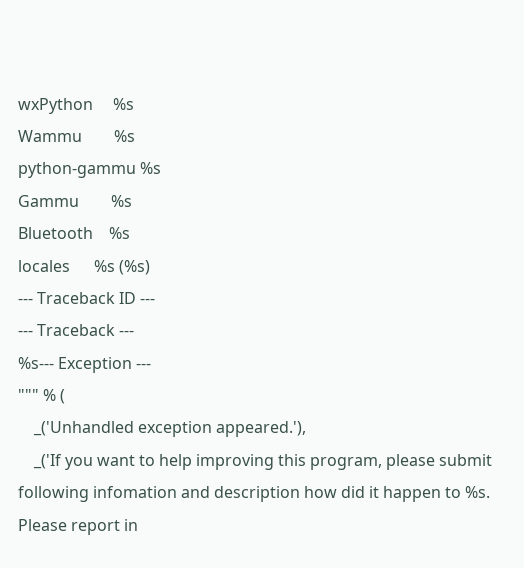wxPython     %s
Wammu        %s
python-gammu %s
Gammu        %s
Bluetooth    %s
locales      %s (%s)
--- Traceback ID ---
--- Traceback ---
%s--- Exception ---
""" % (
    _('Unhandled exception appeared.'),
    _('If you want to help improving this program, please submit following infomation and description how did it happen to %s. Please report in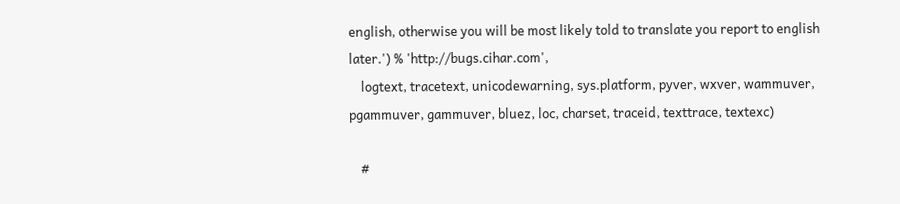english, otherwise you will be most likely told to translate you report to english later.') % 'http://bugs.cihar.com',
    logtext, tracetext, unicodewarning, sys.platform, pyver, wxver, wammuver, pgammuver, gammuver, bluez, loc, charset, traceid, texttrace, textexc)

    #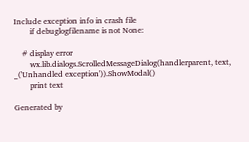Include exception info in crash file
        if debuglogfilename is not None:

    # display error
        wx.lib.dialogs.ScrolledMessageDialog(handlerparent, text, _('Unhandled exception')).ShowModal()
        print text

Generated by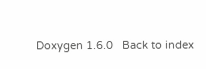Doxygen 1.6.0   Back to index